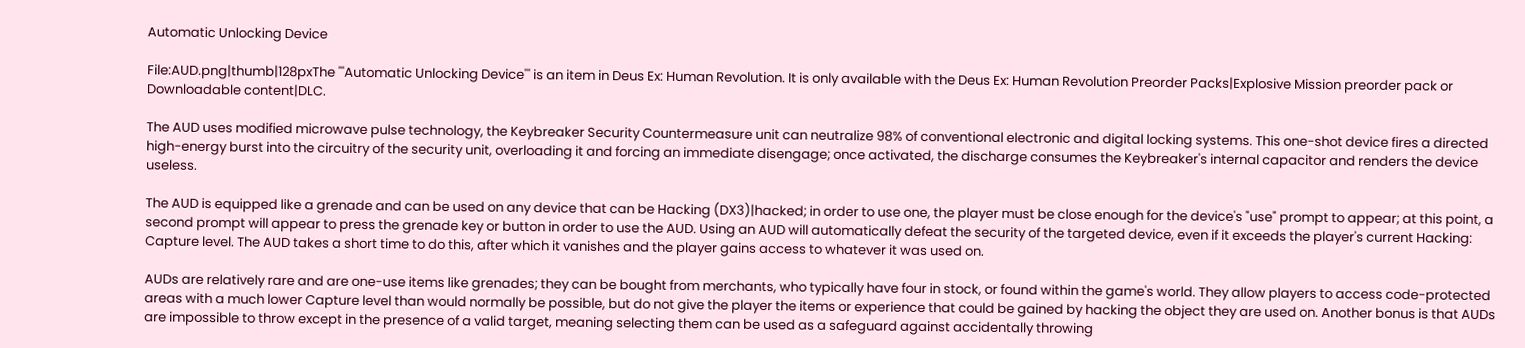Automatic Unlocking Device

File:AUD.png|thumb|128pxThe '''Automatic Unlocking Device''' is an item in Deus Ex: Human Revolution. It is only available with the Deus Ex: Human Revolution Preorder Packs|Explosive Mission preorder pack or Downloadable content|DLC.

The AUD uses modified microwave pulse technology, the Keybreaker Security Countermeasure unit can neutralize 98% of conventional electronic and digital locking systems. This one-shot device fires a directed high-energy burst into the circuitry of the security unit, overloading it and forcing an immediate disengage; once activated, the discharge consumes the Keybreaker's internal capacitor and renders the device useless.

The AUD is equipped like a grenade and can be used on any device that can be Hacking (DX3)|hacked; in order to use one, the player must be close enough for the device's "use" prompt to appear; at this point, a second prompt will appear to press the grenade key or button in order to use the AUD. Using an AUD will automatically defeat the security of the targeted device, even if it exceeds the player's current Hacking: Capture level. The AUD takes a short time to do this, after which it vanishes and the player gains access to whatever it was used on.

AUDs are relatively rare and are one-use items like grenades; they can be bought from merchants, who typically have four in stock, or found within the game's world. They allow players to access code-protected areas with a much lower Capture level than would normally be possible, but do not give the player the items or experience that could be gained by hacking the object they are used on. Another bonus is that AUDs are impossible to throw except in the presence of a valid target, meaning selecting them can be used as a safeguard against accidentally throwing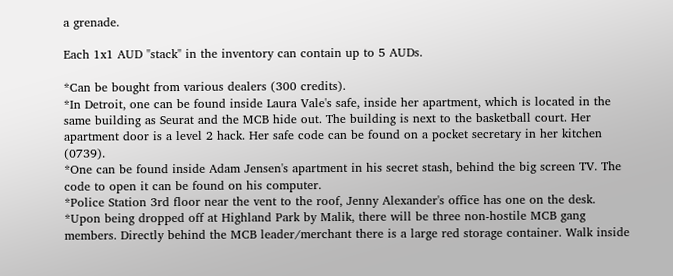a grenade.

Each 1x1 AUD "stack" in the inventory can contain up to 5 AUDs.

*Can be bought from various dealers (300 credits).
*In Detroit, one can be found inside Laura Vale's safe, inside her apartment, which is located in the same building as Seurat and the MCB hide out. The building is next to the basketball court. Her apartment door is a level 2 hack. Her safe code can be found on a pocket secretary in her kitchen (0739).
*One can be found inside Adam Jensen's apartment in his secret stash, behind the big screen TV. The code to open it can be found on his computer.
*Police Station 3rd floor near the vent to the roof, Jenny Alexander's office has one on the desk.
*Upon being dropped off at Highland Park by Malik, there will be three non-hostile MCB gang members. Directly behind the MCB leader/merchant there is a large red storage container. Walk inside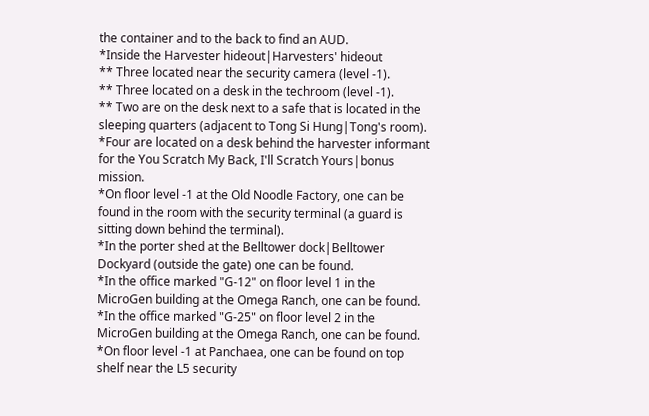the container and to the back to find an AUD.
*Inside the Harvester hideout|Harvesters' hideout
** Three located near the security camera (level -1).
** Three located on a desk in the techroom (level -1).
** Two are on the desk next to a safe that is located in the sleeping quarters (adjacent to Tong Si Hung|Tong's room).
*Four are located on a desk behind the harvester informant for the You Scratch My Back, I'll Scratch Yours|bonus mission.
*On floor level -1 at the Old Noodle Factory, one can be found in the room with the security terminal (a guard is sitting down behind the terminal).
*In the porter shed at the Belltower dock|Belltower Dockyard (outside the gate) one can be found.
*In the office marked "G-12" on floor level 1 in the MicroGen building at the Omega Ranch, one can be found.
*In the office marked "G-25" on floor level 2 in the MicroGen building at the Omega Ranch, one can be found.
*On floor level -1 at Panchaea, one can be found on top shelf near the L5 security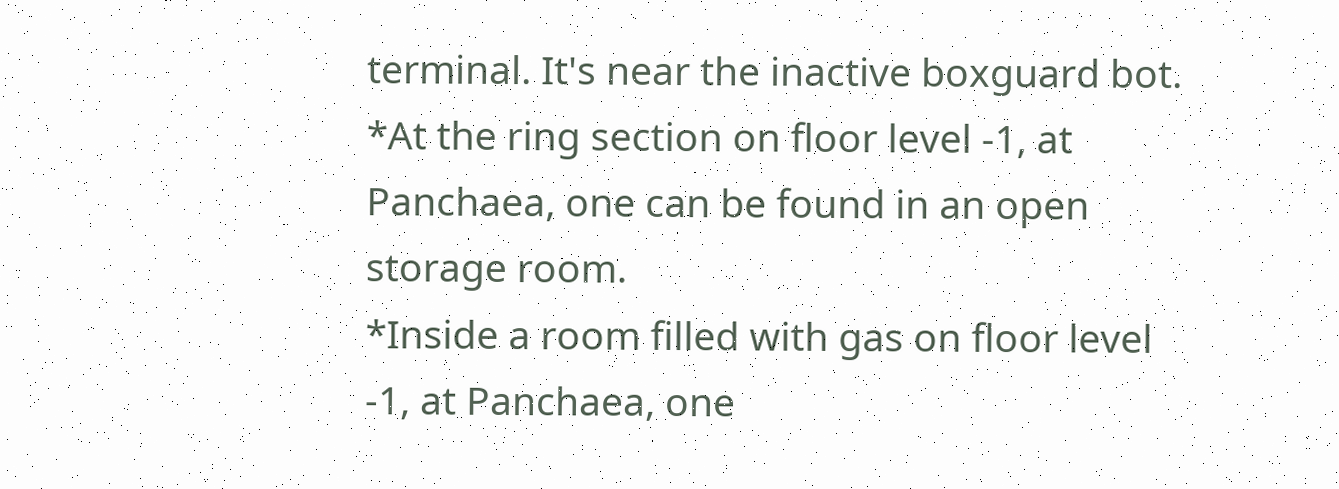terminal. It's near the inactive boxguard bot.
*At the ring section on floor level -1, at Panchaea, one can be found in an open storage room.
*Inside a room filled with gas on floor level -1, at Panchaea, one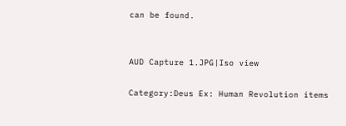can be found.


AUD Capture 1.JPG|Iso view

Category:Deus Ex: Human Revolution items